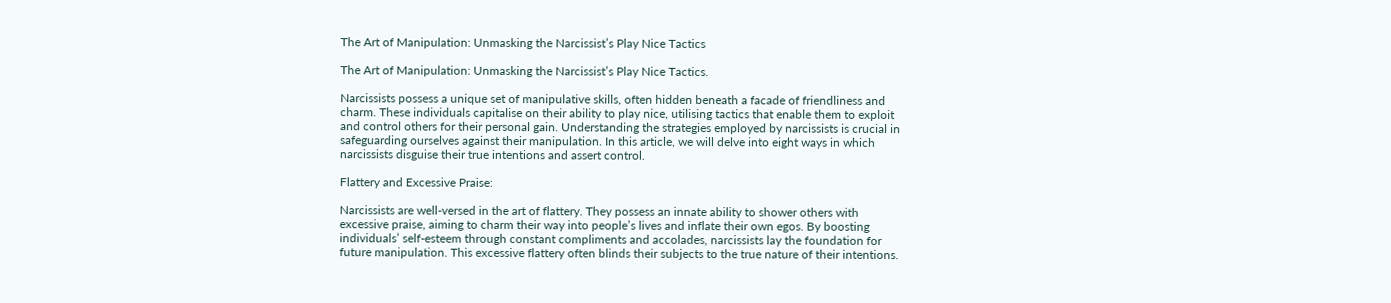The Art of Manipulation: Unmasking the Narcissist’s Play Nice Tactics

The Art of Manipulation: Unmasking the Narcissist’s Play Nice Tactics.

Narcissists possess a unique set of manipulative skills, often hidden beneath a facade of friendliness and charm. These individuals capitalise on their ability to play nice, utilising tactics that enable them to exploit and control others for their personal gain. Understanding the strategies employed by narcissists is crucial in safeguarding ourselves against their manipulation. In this article, we will delve into eight ways in which narcissists disguise their true intentions and assert control.

Flattery and Excessive Praise:

Narcissists are well-versed in the art of flattery. They possess an innate ability to shower others with excessive praise, aiming to charm their way into people’s lives and inflate their own egos. By boosting individuals’ self-esteem through constant compliments and accolades, narcissists lay the foundation for future manipulation. This excessive flattery often blinds their subjects to the true nature of their intentions.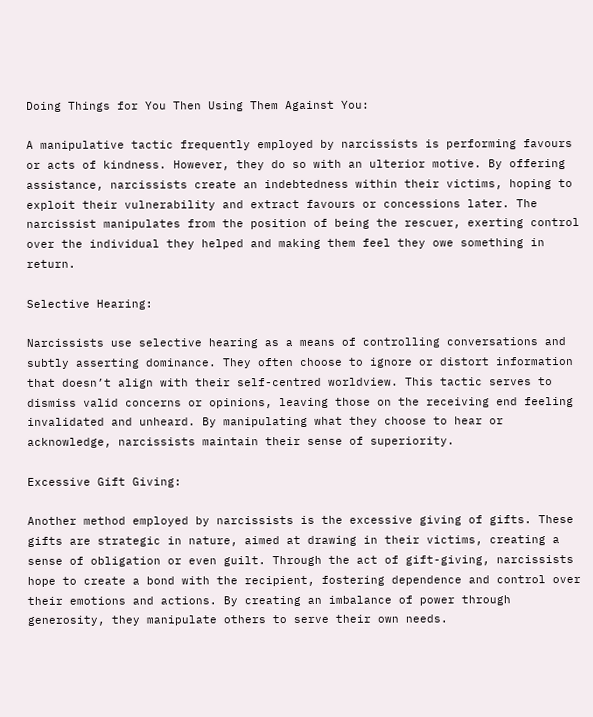Doing Things for You Then Using Them Against You:

A manipulative tactic frequently employed by narcissists is performing favours or acts of kindness. However, they do so with an ulterior motive. By offering assistance, narcissists create an indebtedness within their victims, hoping to exploit their vulnerability and extract favours or concessions later. The narcissist manipulates from the position of being the rescuer, exerting control over the individual they helped and making them feel they owe something in return.

Selective Hearing:

Narcissists use selective hearing as a means of controlling conversations and subtly asserting dominance. They often choose to ignore or distort information that doesn’t align with their self-centred worldview. This tactic serves to dismiss valid concerns or opinions, leaving those on the receiving end feeling invalidated and unheard. By manipulating what they choose to hear or acknowledge, narcissists maintain their sense of superiority.

Excessive Gift Giving:

Another method employed by narcissists is the excessive giving of gifts. These gifts are strategic in nature, aimed at drawing in their victims, creating a sense of obligation or even guilt. Through the act of gift-giving, narcissists hope to create a bond with the recipient, fostering dependence and control over their emotions and actions. By creating an imbalance of power through generosity, they manipulate others to serve their own needs.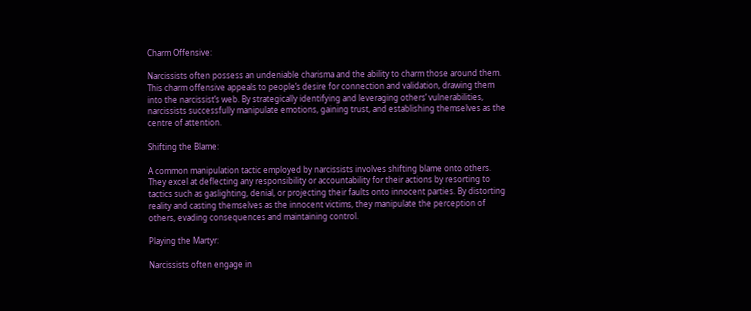Charm Offensive:

Narcissists often possess an undeniable charisma and the ability to charm those around them. This charm offensive appeals to people’s desire for connection and validation, drawing them into the narcissist’s web. By strategically identifying and leveraging others’ vulnerabilities, narcissists successfully manipulate emotions, gaining trust, and establishing themselves as the centre of attention.

Shifting the Blame:

A common manipulation tactic employed by narcissists involves shifting blame onto others. They excel at deflecting any responsibility or accountability for their actions by resorting to tactics such as gaslighting, denial, or projecting their faults onto innocent parties. By distorting reality and casting themselves as the innocent victims, they manipulate the perception of others, evading consequences and maintaining control.

Playing the Martyr:

Narcissists often engage in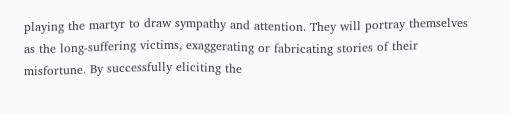playing the martyr to draw sympathy and attention. They will portray themselves as the long-suffering victims, exaggerating or fabricating stories of their misfortune. By successfully eliciting the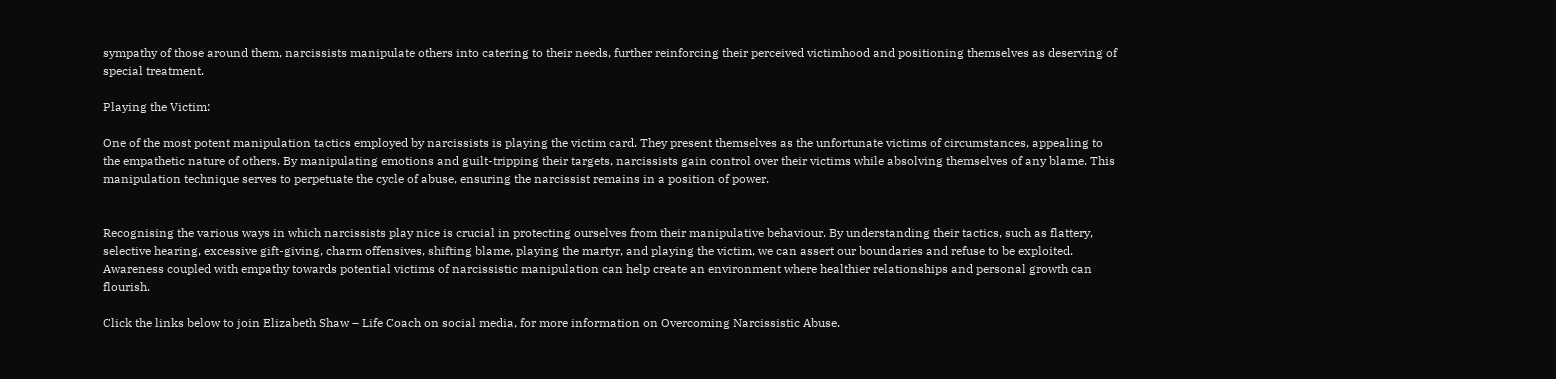sympathy of those around them, narcissists manipulate others into catering to their needs, further reinforcing their perceived victimhood and positioning themselves as deserving of special treatment.

Playing the Victim:

One of the most potent manipulation tactics employed by narcissists is playing the victim card. They present themselves as the unfortunate victims of circumstances, appealing to the empathetic nature of others. By manipulating emotions and guilt-tripping their targets, narcissists gain control over their victims while absolving themselves of any blame. This manipulation technique serves to perpetuate the cycle of abuse, ensuring the narcissist remains in a position of power.


Recognising the various ways in which narcissists play nice is crucial in protecting ourselves from their manipulative behaviour. By understanding their tactics, such as flattery, selective hearing, excessive gift-giving, charm offensives, shifting blame, playing the martyr, and playing the victim, we can assert our boundaries and refuse to be exploited. Awareness coupled with empathy towards potential victims of narcissistic manipulation can help create an environment where healthier relationships and personal growth can flourish.

Click the links below to join Elizabeth Shaw – Life Coach on social media, for more information on Overcoming Narcissistic Abuse.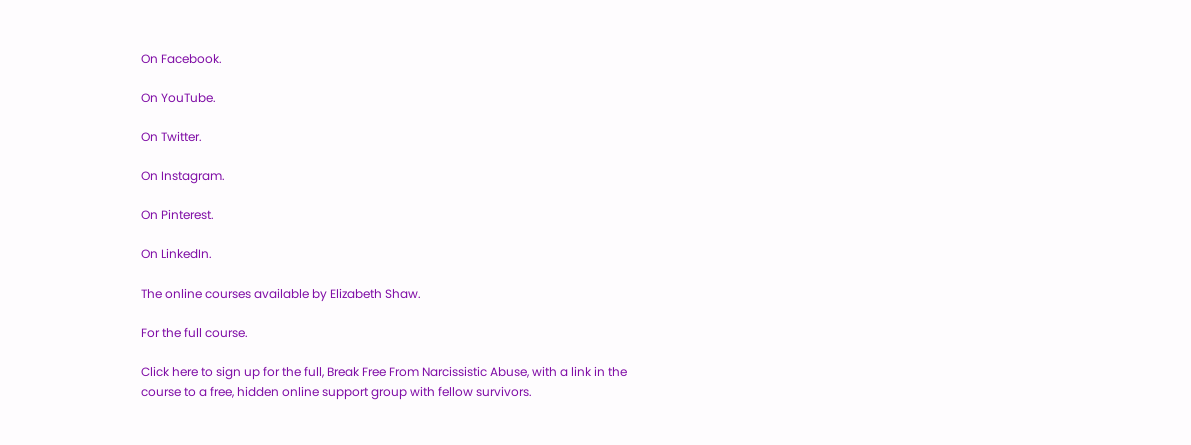On Facebook.

On YouTube.

On Twitter.

On Instagram.

On Pinterest.

On LinkedIn.

The online courses available by Elizabeth Shaw.

For the full course.

Click here to sign up for the full, Break Free From Narcissistic Abuse, with a link in the course to a free, hidden online support group with fellow survivors.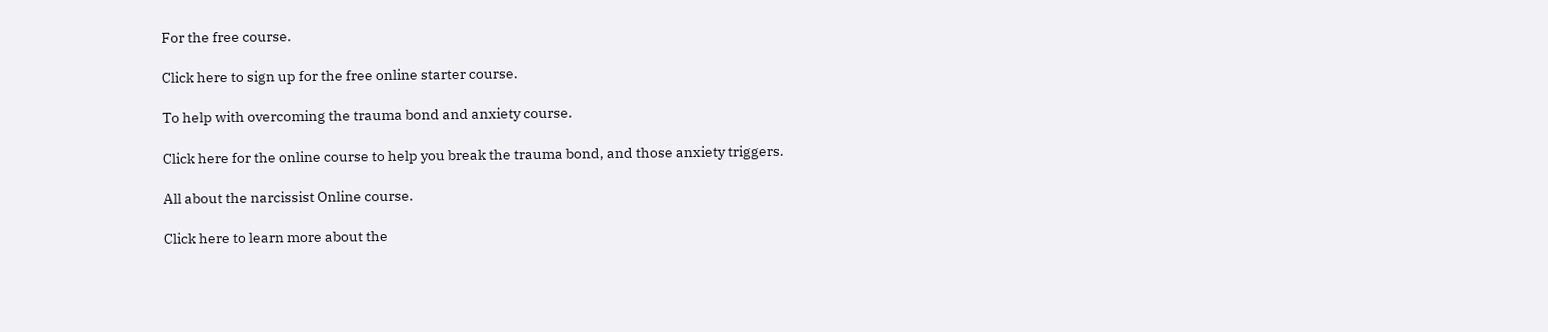For the free course.

Click here to sign up for the free online starter course.

To help with overcoming the trauma bond and anxiety course.

Click here for the online course to help you break the trauma bond, and those anxiety triggers.

All about the narcissist Online course.

Click here to learn more about the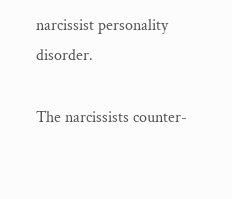narcissist personality disorder.

The narcissists counter-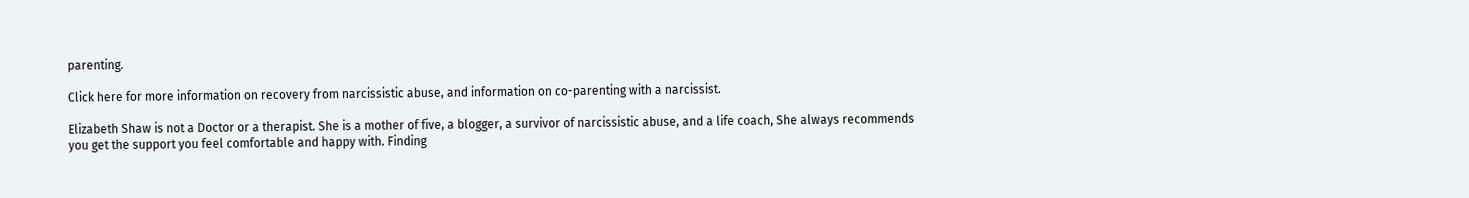parenting.

Click here for more information on recovery from narcissistic abuse, and information on co-parenting with a narcissist.

Elizabeth Shaw is not a Doctor or a therapist. She is a mother of five, a blogger, a survivor of narcissistic abuse, and a life coach, She always recommends you get the support you feel comfortable and happy with. Finding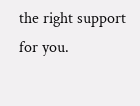the right support for you.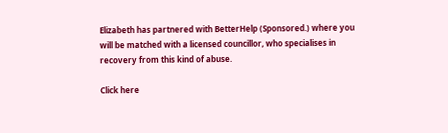Elizabeth has partnered with BetterHelp (Sponsored.) where you will be matched with a licensed councillor, who specialises in recovery from this kind of abuse.

Click here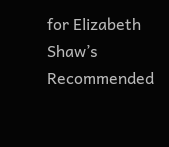for Elizabeth Shaw’s Recommended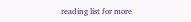reading list for more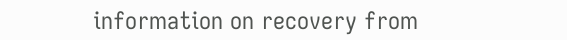information on recovery from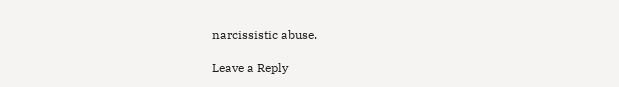narcissistic abuse.

Leave a Reply